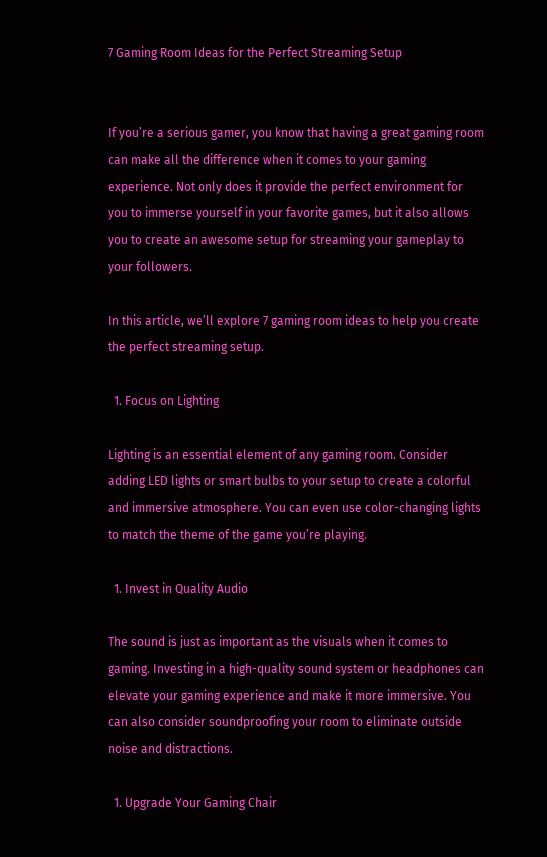7 Gaming Room Ideas for the Perfect Streaming Setup


If you’re a serious gamer, you know that having a great gaming room can make all the difference when it comes to your gaming experience. Not only does it provide the perfect environment for you to immerse yourself in your favorite games, but it also allows you to create an awesome setup for streaming your gameplay to your followers.

In this article, we’ll explore 7 gaming room ideas to help you create the perfect streaming setup.

  1. Focus on Lighting

Lighting is an essential element of any gaming room. Consider adding LED lights or smart bulbs to your setup to create a colorful and immersive atmosphere. You can even use color-changing lights to match the theme of the game you’re playing.

  1. Invest in Quality Audio

The sound is just as important as the visuals when it comes to gaming. Investing in a high-quality sound system or headphones can elevate your gaming experience and make it more immersive. You can also consider soundproofing your room to eliminate outside noise and distractions.

  1. Upgrade Your Gaming Chair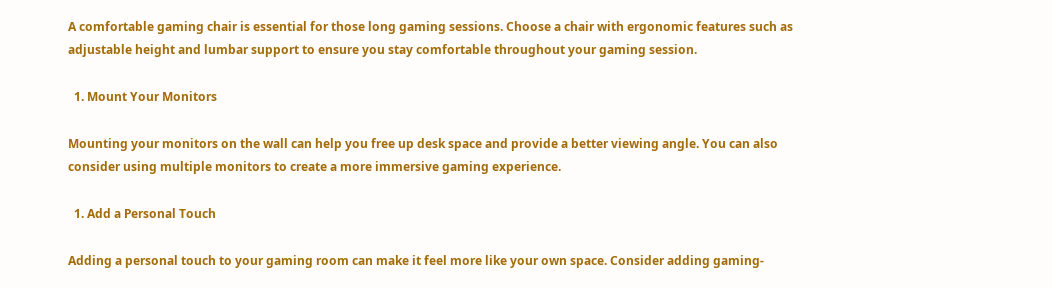A comfortable gaming chair is essential for those long gaming sessions. Choose a chair with ergonomic features such as adjustable height and lumbar support to ensure you stay comfortable throughout your gaming session.

  1. Mount Your Monitors

Mounting your monitors on the wall can help you free up desk space and provide a better viewing angle. You can also consider using multiple monitors to create a more immersive gaming experience.

  1. Add a Personal Touch

Adding a personal touch to your gaming room can make it feel more like your own space. Consider adding gaming-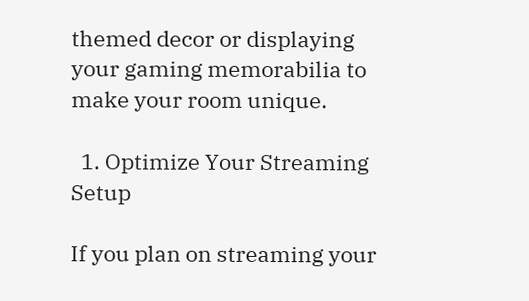themed decor or displaying your gaming memorabilia to make your room unique.

  1. Optimize Your Streaming Setup

If you plan on streaming your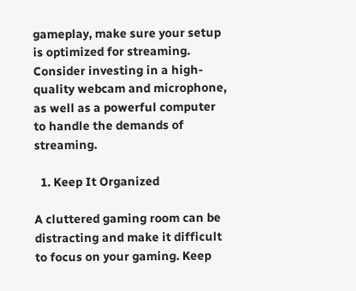gameplay, make sure your setup is optimized for streaming. Consider investing in a high-quality webcam and microphone, as well as a powerful computer to handle the demands of streaming.

  1. Keep It Organized

A cluttered gaming room can be distracting and make it difficult to focus on your gaming. Keep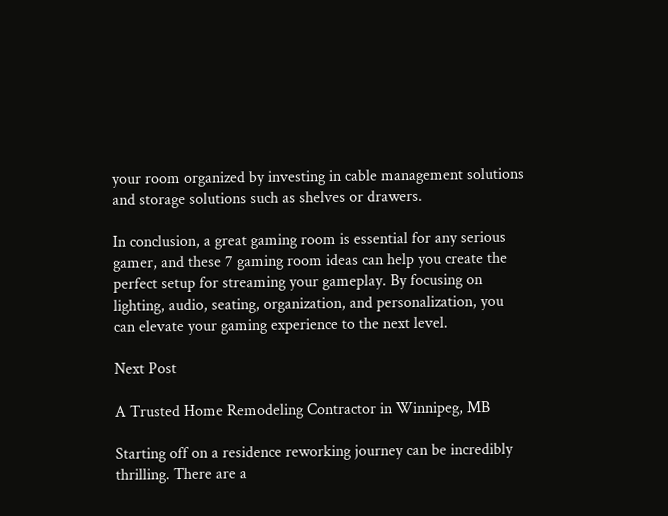your room organized by investing in cable management solutions and storage solutions such as shelves or drawers.

In conclusion, a great gaming room is essential for any serious gamer, and these 7 gaming room ideas can help you create the perfect setup for streaming your gameplay. By focusing on lighting, audio, seating, organization, and personalization, you can elevate your gaming experience to the next level.

Next Post

A Trusted Home Remodeling Contractor in Winnipeg, MB

Starting off on a residence reworking journey can be incredibly thrilling. There are a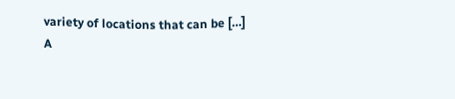variety of locations that can be […]
A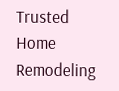Trusted Home Remodeling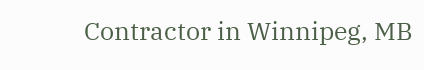Contractor in Winnipeg, MB